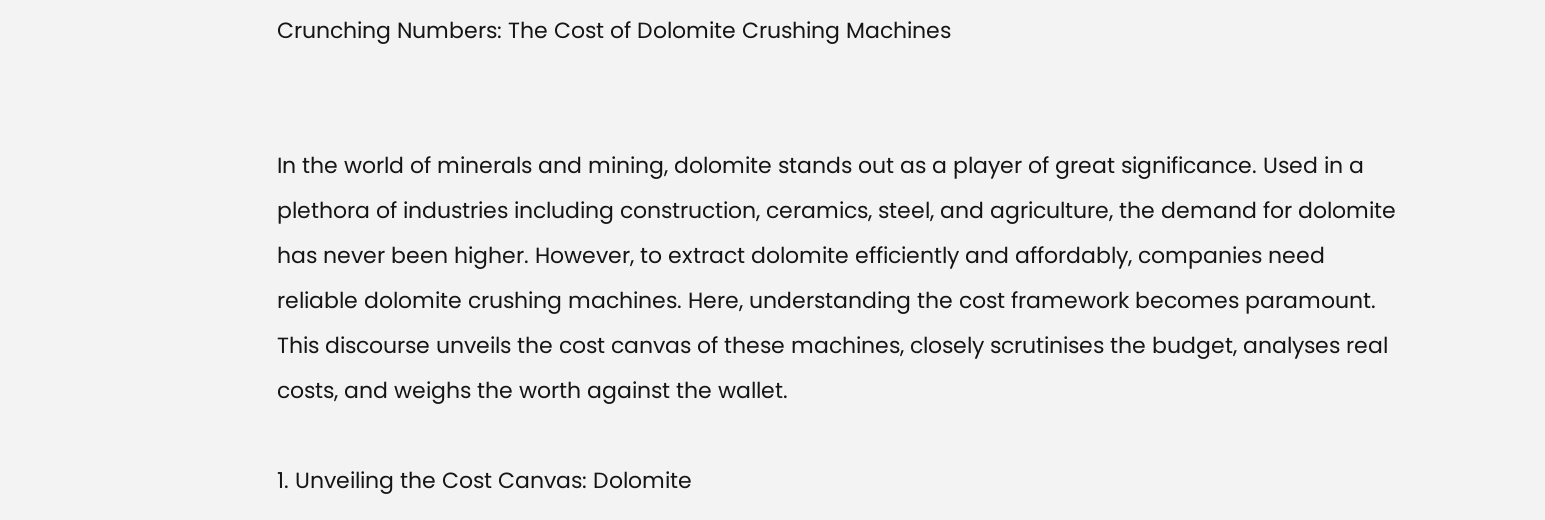Crunching Numbers: The Cost of Dolomite Crushing Machines


In the world of minerals and mining, dolomite stands out as a player of great significance. Used in a plethora of industries including construction, ceramics, steel, and agriculture, the demand for dolomite has never been higher. However, to extract dolomite efficiently and affordably, companies need reliable dolomite crushing machines. Here, understanding the cost framework becomes paramount. This discourse unveils the cost canvas of these machines, closely scrutinises the budget, analyses real costs, and weighs the worth against the wallet.

1. Unveiling the Cost Canvas: Dolomite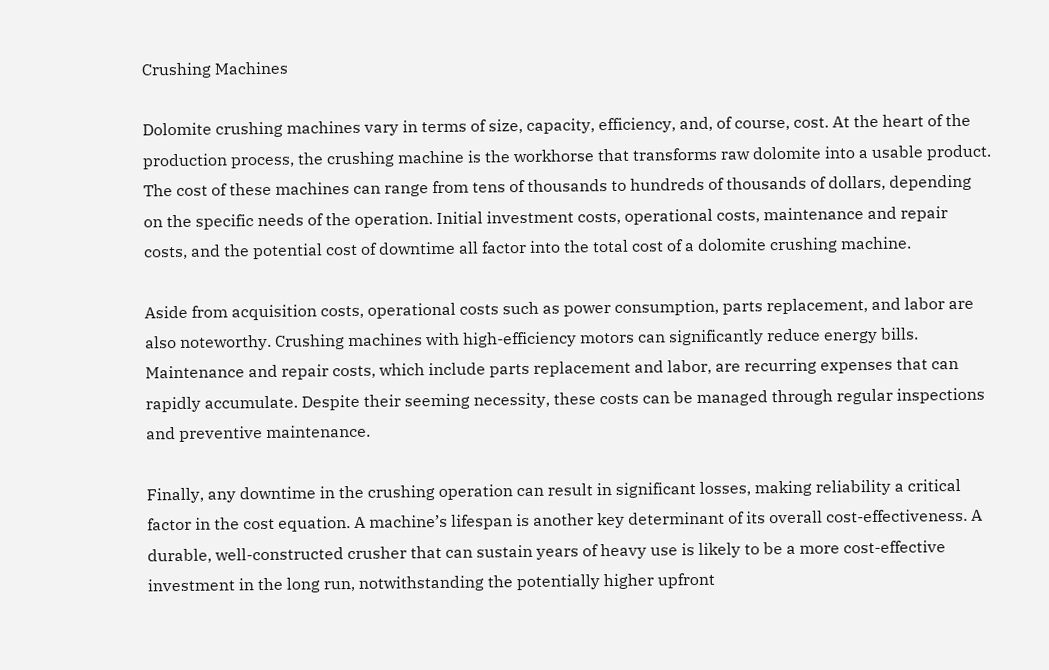Crushing Machines

Dolomite crushing machines vary in terms of size, capacity, efficiency, and, of course, cost. At the heart of the production process, the crushing machine is the workhorse that transforms raw dolomite into a usable product. The cost of these machines can range from tens of thousands to hundreds of thousands of dollars, depending on the specific needs of the operation. Initial investment costs, operational costs, maintenance and repair costs, and the potential cost of downtime all factor into the total cost of a dolomite crushing machine.

Aside from acquisition costs, operational costs such as power consumption, parts replacement, and labor are also noteworthy. Crushing machines with high-efficiency motors can significantly reduce energy bills. Maintenance and repair costs, which include parts replacement and labor, are recurring expenses that can rapidly accumulate. Despite their seeming necessity, these costs can be managed through regular inspections and preventive maintenance.

Finally, any downtime in the crushing operation can result in significant losses, making reliability a critical factor in the cost equation. A machine’s lifespan is another key determinant of its overall cost-effectiveness. A durable, well-constructed crusher that can sustain years of heavy use is likely to be a more cost-effective investment in the long run, notwithstanding the potentially higher upfront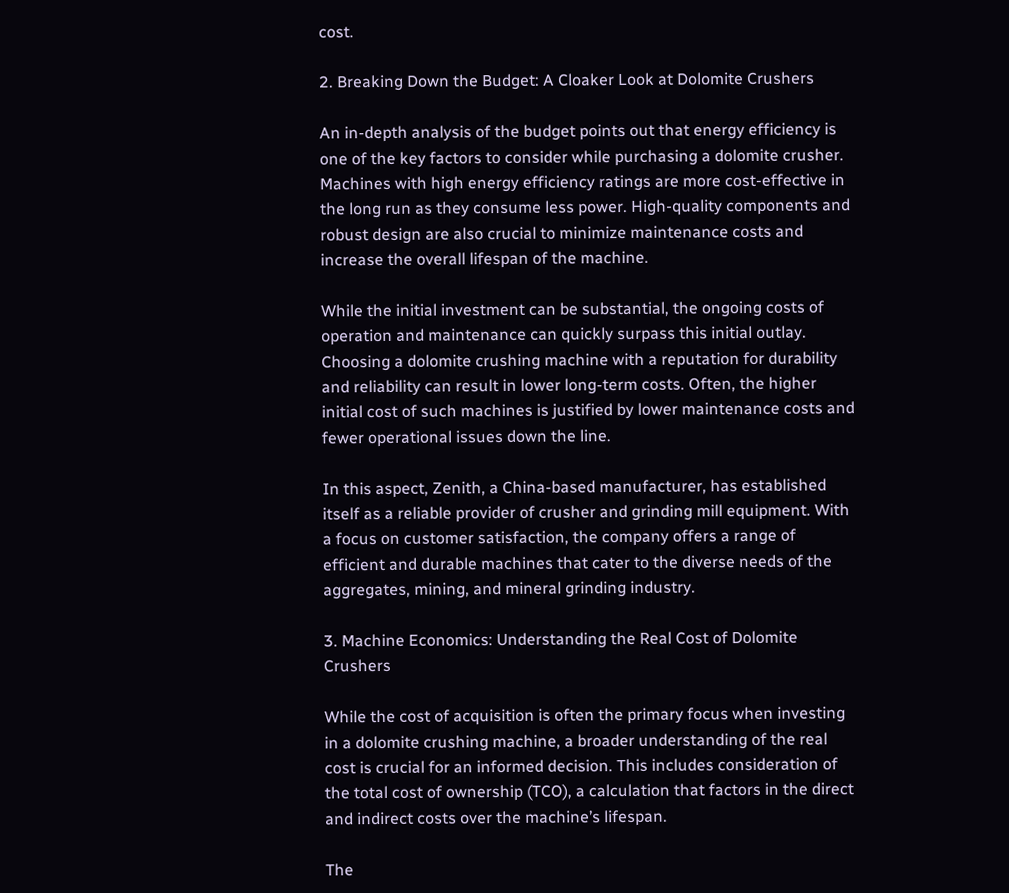cost.

2. Breaking Down the Budget: A Cloaker Look at Dolomite Crushers

An in-depth analysis of the budget points out that energy efficiency is one of the key factors to consider while purchasing a dolomite crusher. Machines with high energy efficiency ratings are more cost-effective in the long run as they consume less power. High-quality components and robust design are also crucial to minimize maintenance costs and increase the overall lifespan of the machine.

While the initial investment can be substantial, the ongoing costs of operation and maintenance can quickly surpass this initial outlay. Choosing a dolomite crushing machine with a reputation for durability and reliability can result in lower long-term costs. Often, the higher initial cost of such machines is justified by lower maintenance costs and fewer operational issues down the line.

In this aspect, Zenith, a China-based manufacturer, has established itself as a reliable provider of crusher and grinding mill equipment. With a focus on customer satisfaction, the company offers a range of efficient and durable machines that cater to the diverse needs of the aggregates, mining, and mineral grinding industry.

3. Machine Economics: Understanding the Real Cost of Dolomite Crushers

While the cost of acquisition is often the primary focus when investing in a dolomite crushing machine, a broader understanding of the real cost is crucial for an informed decision. This includes consideration of the total cost of ownership (TCO), a calculation that factors in the direct and indirect costs over the machine’s lifespan.

The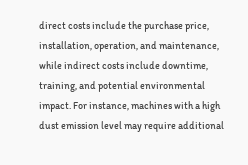direct costs include the purchase price, installation, operation, and maintenance, while indirect costs include downtime, training, and potential environmental impact. For instance, machines with a high dust emission level may require additional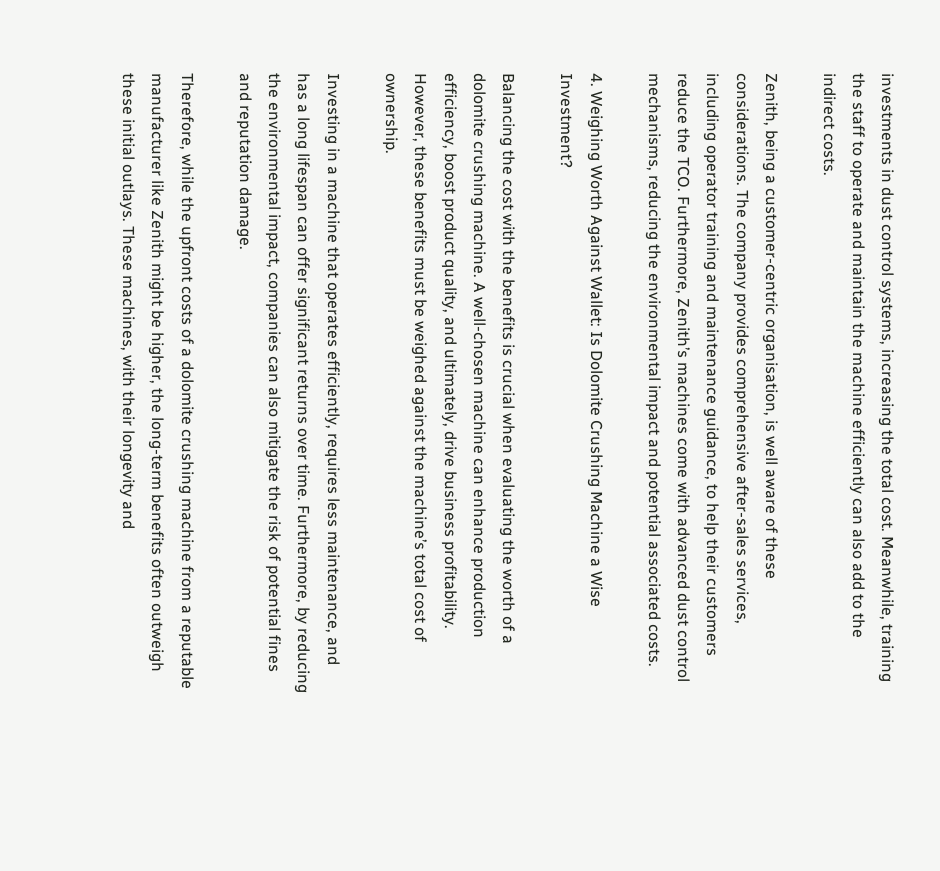investments in dust control systems, increasing the total cost. Meanwhile, training the staff to operate and maintain the machine efficiently can also add to the indirect costs.

Zenith, being a customer-centric organisation, is well aware of these considerations. The company provides comprehensive after-sales services, including operator training and maintenance guidance, to help their customers reduce the TCO. Furthermore, Zenith’s machines come with advanced dust control mechanisms, reducing the environmental impact and potential associated costs.

4. Weighing Worth Against Wallet: Is Dolomite Crushing Machine a Wise Investment?

Balancing the cost with the benefits is crucial when evaluating the worth of a dolomite crushing machine. A well-chosen machine can enhance production efficiency, boost product quality, and ultimately, drive business profitability. However, these benefits must be weighed against the machine’s total cost of ownership.

Investing in a machine that operates efficiently, requires less maintenance, and has a long lifespan can offer significant returns over time. Furthermore, by reducing the environmental impact, companies can also mitigate the risk of potential fines and reputation damage.

Therefore, while the upfront costs of a dolomite crushing machine from a reputable manufacturer like Zenith might be higher, the long-term benefits often outweigh these initial outlays. These machines, with their longevity and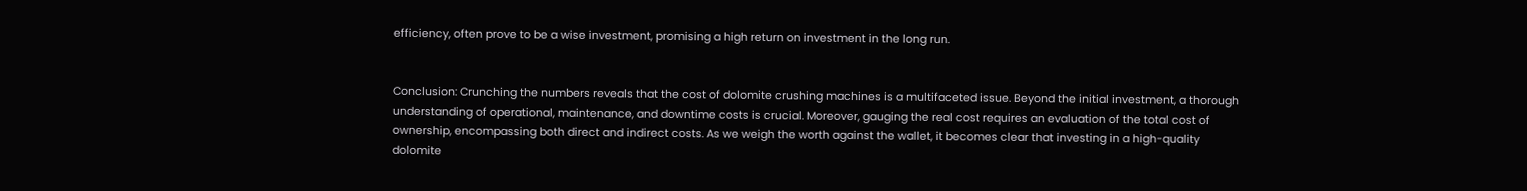efficiency, often prove to be a wise investment, promising a high return on investment in the long run.


Conclusion: Crunching the numbers reveals that the cost of dolomite crushing machines is a multifaceted issue. Beyond the initial investment, a thorough understanding of operational, maintenance, and downtime costs is crucial. Moreover, gauging the real cost requires an evaluation of the total cost of ownership, encompassing both direct and indirect costs. As we weigh the worth against the wallet, it becomes clear that investing in a high-quality dolomite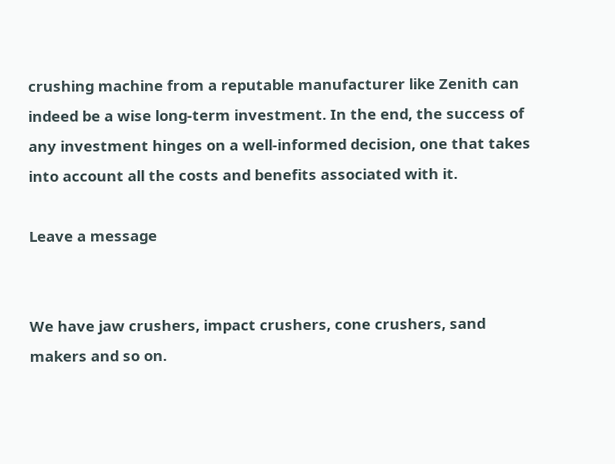crushing machine from a reputable manufacturer like Zenith can indeed be a wise long-term investment. In the end, the success of any investment hinges on a well-informed decision, one that takes into account all the costs and benefits associated with it.

Leave a message


We have jaw crushers, impact crushers, cone crushers, sand makers and so on.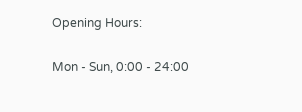Opening Hours:

Mon - Sun, 0:00 - 24:00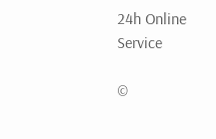24h Online Service

©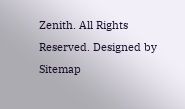Zenith. All Rights Reserved. Designed by Sitemap